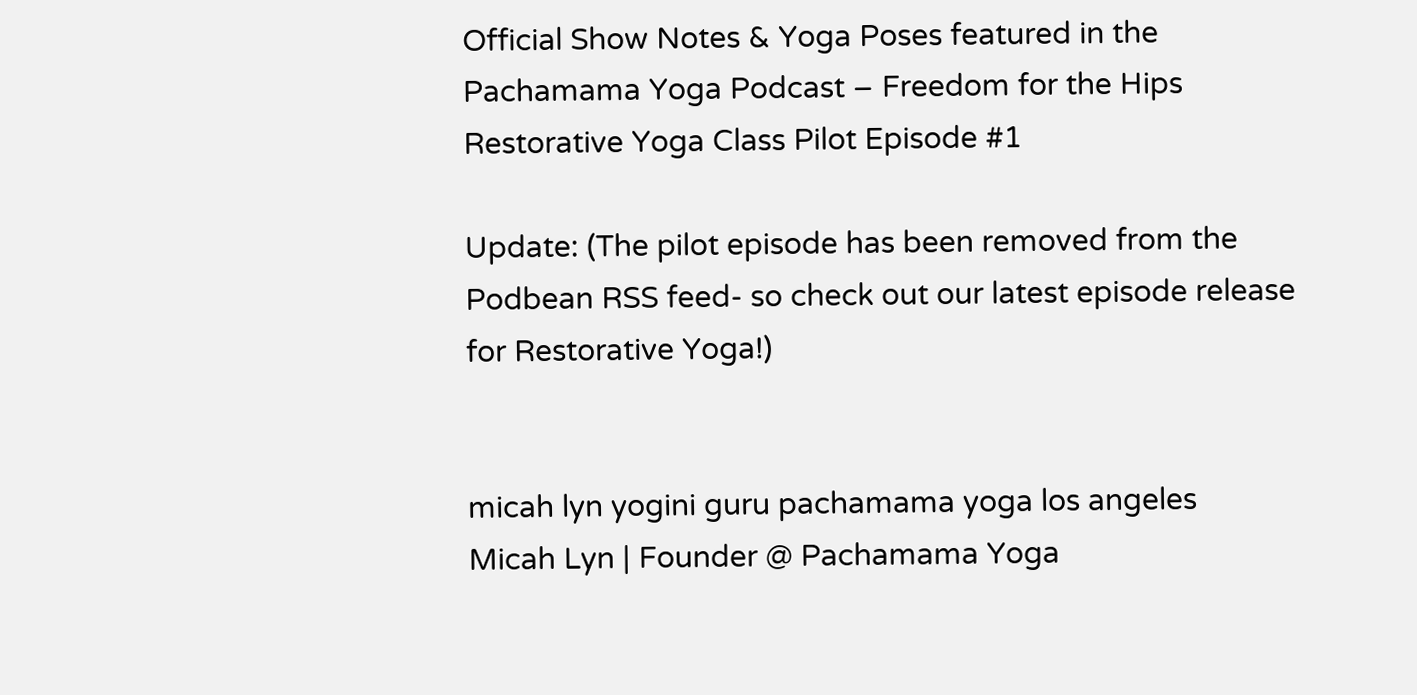Official Show Notes & Yoga Poses featured in the Pachamama Yoga Podcast – Freedom for the Hips Restorative Yoga Class Pilot Episode #1

Update: (The pilot episode has been removed from the Podbean RSS feed- so check out our latest episode release for Restorative Yoga!)


micah lyn yogini guru pachamama yoga los angeles
Micah Lyn | Founder @ Pachamama Yoga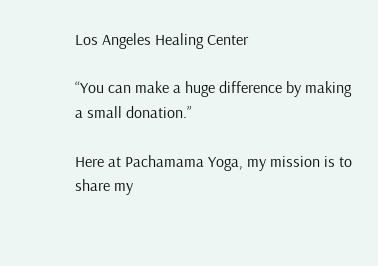Los Angeles Healing Center

“You can make a huge difference by making a small donation.”

Here at Pachamama Yoga, my mission is to share my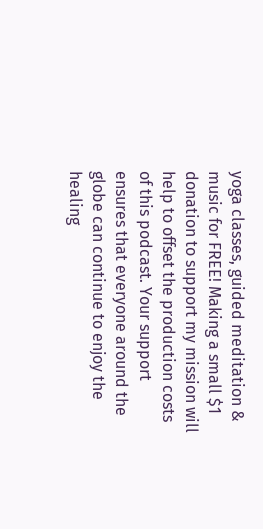yoga classes, guided meditation & music for FREE! Making a small $1 donation to support my mission will help to offset the production costs of this podcast. Your support ensures that everyone around the globe can continue to enjoy the healing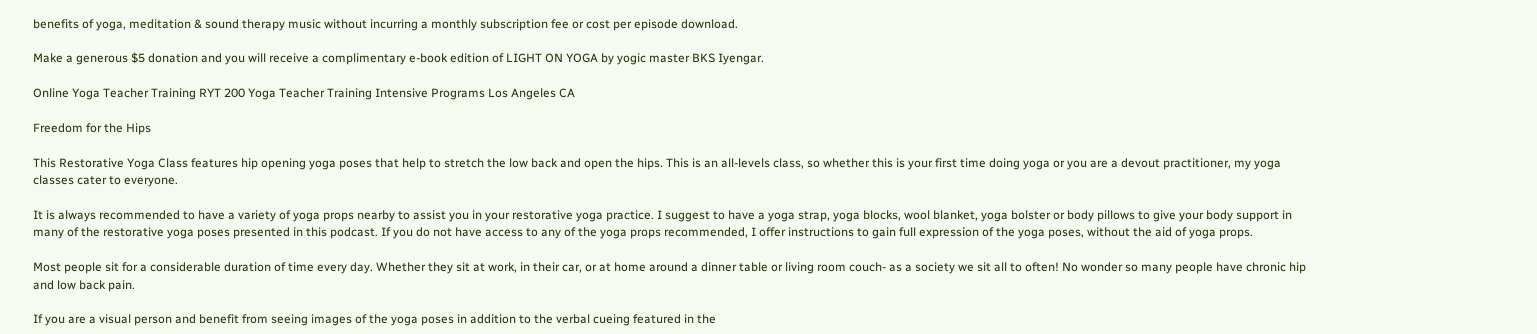benefits of yoga, meditation & sound therapy music without incurring a monthly subscription fee or cost per episode download.

Make a generous $5 donation and you will receive a complimentary e-book edition of LIGHT ON YOGA by yogic master BKS Iyengar.

Online Yoga Teacher Training RYT 200 Yoga Teacher Training Intensive Programs Los Angeles CA

Freedom for the Hips

This Restorative Yoga Class features hip opening yoga poses that help to stretch the low back and open the hips. This is an all-levels class, so whether this is your first time doing yoga or you are a devout practitioner, my yoga classes cater to everyone.

It is always recommended to have a variety of yoga props nearby to assist you in your restorative yoga practice. I suggest to have a yoga strap, yoga blocks, wool blanket, yoga bolster or body pillows to give your body support in many of the restorative yoga poses presented in this podcast. If you do not have access to any of the yoga props recommended, I offer instructions to gain full expression of the yoga poses, without the aid of yoga props.

Most people sit for a considerable duration of time every day. Whether they sit at work, in their car, or at home around a dinner table or living room couch- as a society we sit all to often! No wonder so many people have chronic hip and low back pain.

If you are a visual person and benefit from seeing images of the yoga poses in addition to the verbal cueing featured in the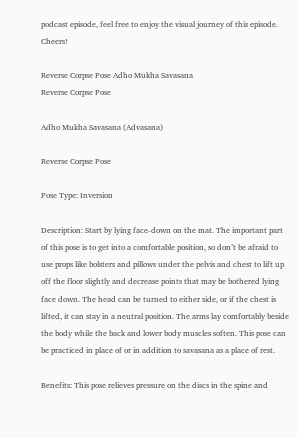podcast episode, feel free to enjoy the visual journey of this episode. Cheers!

Reverse Corpse Pose Adho Mukha Savasana
Reverse Corpse Pose

Adho Mukha Savasana (Advasana)

Reverse Corpse Pose

Pose Type: Inversion

Description: Start by lying face-down on the mat. The important part of this pose is to get into a comfortable position, so don’t be afraid to use props like bolsters and pillows under the pelvis and chest to lift up off the floor slightly and decrease points that may be bothered lying face down. The head can be turned to either side, or if the chest is lifted, it can stay in a neutral position. The arms lay comfortably beside the body while the back and lower body muscles soften. This pose can be practiced in place of or in addition to savasana as a place of rest.

Benefits: This pose relieves pressure on the discs in the spine and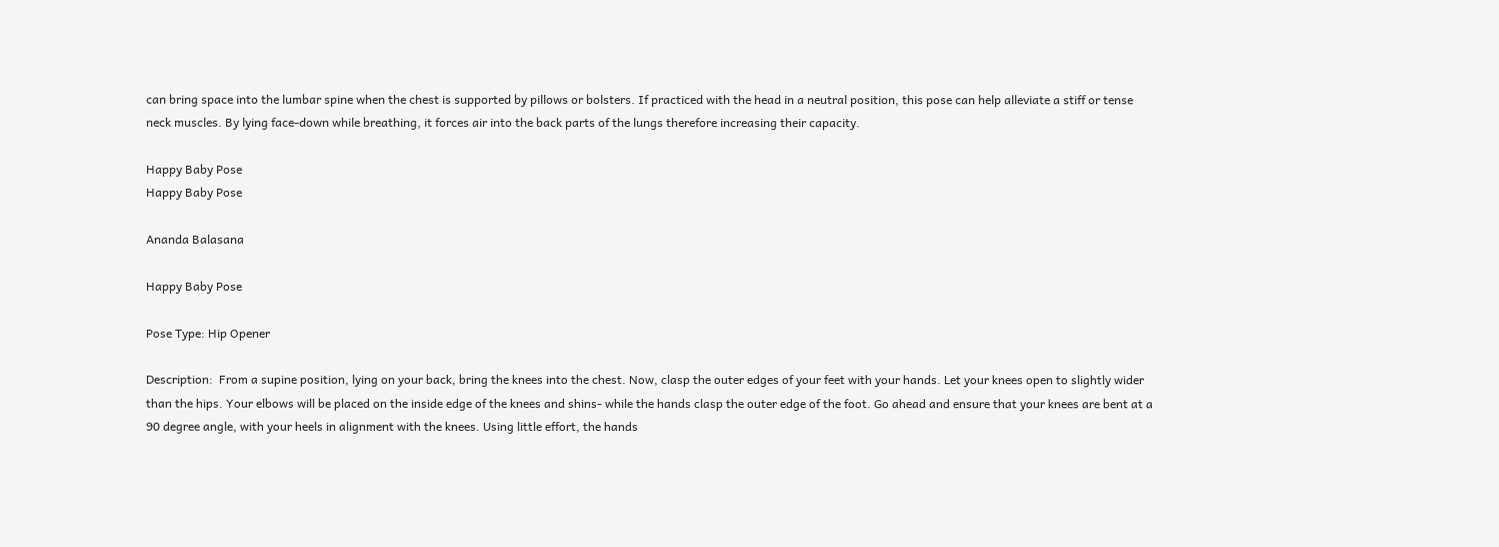can bring space into the lumbar spine when the chest is supported by pillows or bolsters. If practiced with the head in a neutral position, this pose can help alleviate a stiff or tense neck muscles. By lying face-down while breathing, it forces air into the back parts of the lungs therefore increasing their capacity.

Happy Baby Pose
Happy Baby Pose

Ananda Balasana

Happy Baby Pose

Pose Type: Hip Opener

Description:  From a supine position, lying on your back, bring the knees into the chest. Now, clasp the outer edges of your feet with your hands. Let your knees open to slightly wider than the hips. Your elbows will be placed on the inside edge of the knees and shins- while the hands clasp the outer edge of the foot. Go ahead and ensure that your knees are bent at a 90 degree angle, with your heels in alignment with the knees. Using little effort, the hands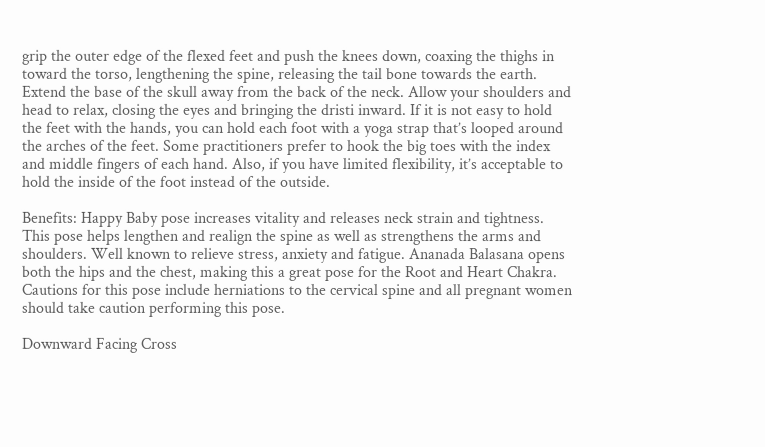grip the outer edge of the flexed feet and push the knees down, coaxing the thighs in toward the torso, lengthening the spine, releasing the tail bone towards the earth. Extend the base of the skull away from the back of the neck. Allow your shoulders and head to relax, closing the eyes and bringing the dristi inward. If it is not easy to hold the feet with the hands, you can hold each foot with a yoga strap that’s looped around the arches of the feet. Some practitioners prefer to hook the big toes with the index and middle fingers of each hand. Also, if you have limited flexibility, it’s acceptable to hold the inside of the foot instead of the outside.

Benefits: Happy Baby pose increases vitality and releases neck strain and tightness. This pose helps lengthen and realign the spine as well as strengthens the arms and shoulders. Well known to relieve stress, anxiety and fatigue. Ananada Balasana opens both the hips and the chest, making this a great pose for the Root and Heart Chakra. Cautions for this pose include herniations to the cervical spine and all pregnant women should take caution performing this pose.

Downward Facing Cross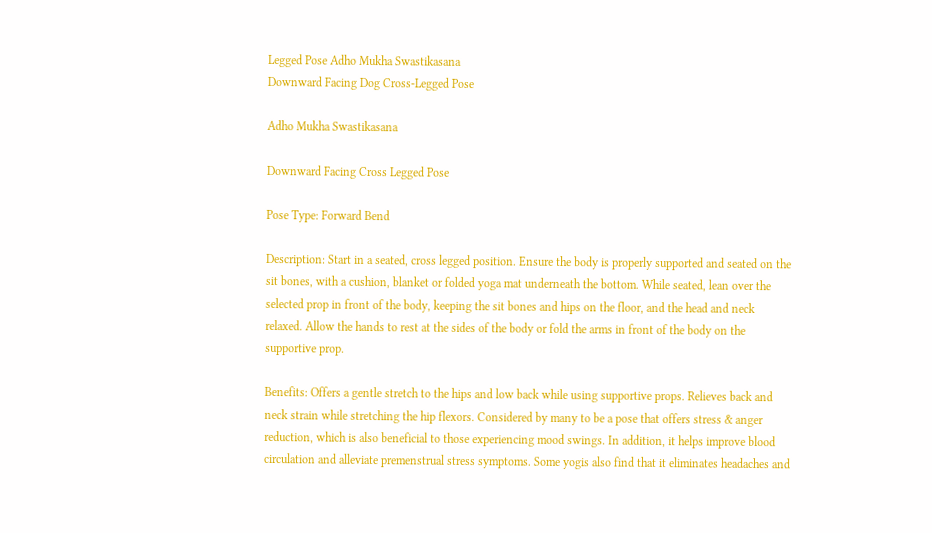Legged Pose Adho Mukha Swastikasana
Downward Facing Dog Cross-Legged Pose

Adho Mukha Swastikasana

Downward Facing Cross Legged Pose

Pose Type: Forward Bend

Description: Start in a seated, cross legged position. Ensure the body is properly supported and seated on the sit bones, with a cushion, blanket or folded yoga mat underneath the bottom. While seated, lean over the selected prop in front of the body, keeping the sit bones and hips on the floor, and the head and neck relaxed. Allow the hands to rest at the sides of the body or fold the arms in front of the body on the supportive prop.

Benefits: Offers a gentle stretch to the hips and low back while using supportive props. Relieves back and neck strain while stretching the hip flexors. Considered by many to be a pose that offers stress & anger reduction, which is also beneficial to those experiencing mood swings. In addition, it helps improve blood circulation and alleviate premenstrual stress symptoms. Some yogis also find that it eliminates headaches and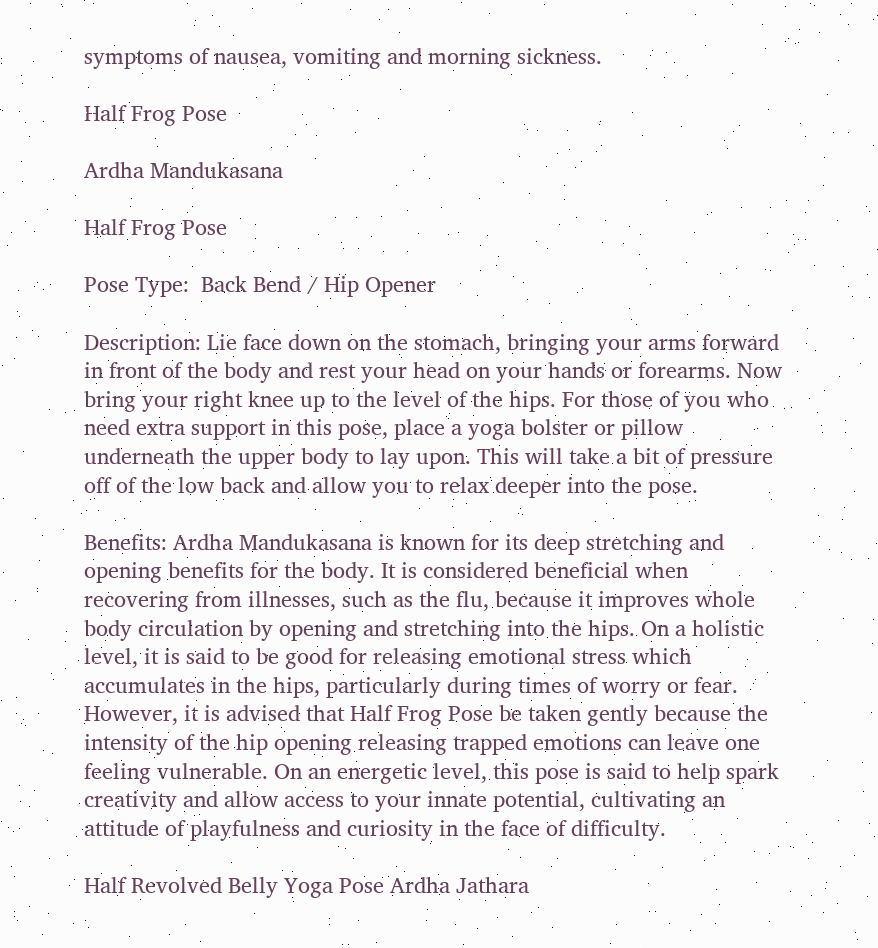symptoms of nausea, vomiting and morning sickness.

Half Frog Pose

Ardha Mandukasana

Half Frog Pose

Pose Type:  Back Bend / Hip Opener

Description: Lie face down on the stomach, bringing your arms forward in front of the body and rest your head on your hands or forearms. Now bring your right knee up to the level of the hips. For those of you who need extra support in this pose, place a yoga bolster or pillow underneath the upper body to lay upon. This will take a bit of pressure off of the low back and allow you to relax deeper into the pose.

Benefits: Ardha Mandukasana is known for its deep stretching and opening benefits for the body. It is considered beneficial when recovering from illnesses, such as the flu, because it improves whole body circulation by opening and stretching into the hips. On a holistic level, it is said to be good for releasing emotional stress which accumulates in the hips, particularly during times of worry or fear. However, it is advised that Half Frog Pose be taken gently because the intensity of the hip opening releasing trapped emotions can leave one feeling vulnerable. On an energetic level, this pose is said to help spark creativity and allow access to your innate potential, cultivating an attitude of playfulness and curiosity in the face of difficulty.

Half Revolved Belly Yoga Pose Ardha Jathara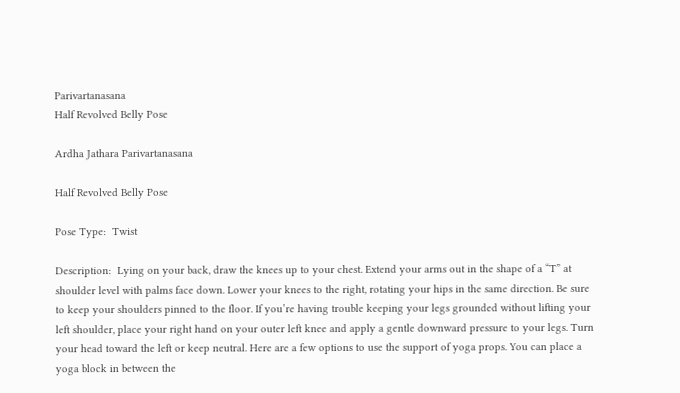Parivartanasana
Half Revolved Belly Pose

Ardha Jathara Parivartanasana

Half Revolved Belly Pose

Pose Type:  Twist

Description:  Lying on your back, draw the knees up to your chest. Extend your arms out in the shape of a “T” at shoulder level with palms face down. Lower your knees to the right, rotating your hips in the same direction. Be sure to keep your shoulders pinned to the floor. If you’re having trouble keeping your legs grounded without lifting your left shoulder, place your right hand on your outer left knee and apply a gentle downward pressure to your legs. Turn your head toward the left or keep neutral. Here are a few options to use the support of yoga props. You can place a yoga block in between the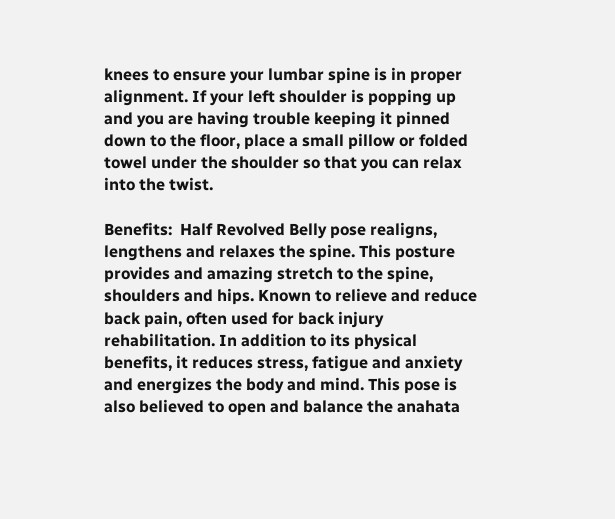knees to ensure your lumbar spine is in proper alignment. If your left shoulder is popping up and you are having trouble keeping it pinned down to the floor, place a small pillow or folded towel under the shoulder so that you can relax into the twist.

Benefits:  Half Revolved Belly pose realigns, lengthens and relaxes the spine. This posture provides and amazing stretch to the spine, shoulders and hips. Known to relieve and reduce back pain, often used for back injury rehabilitation. In addition to its physical benefits, it reduces stress, fatigue and anxiety and energizes the body and mind. This pose is also believed to open and balance the anahata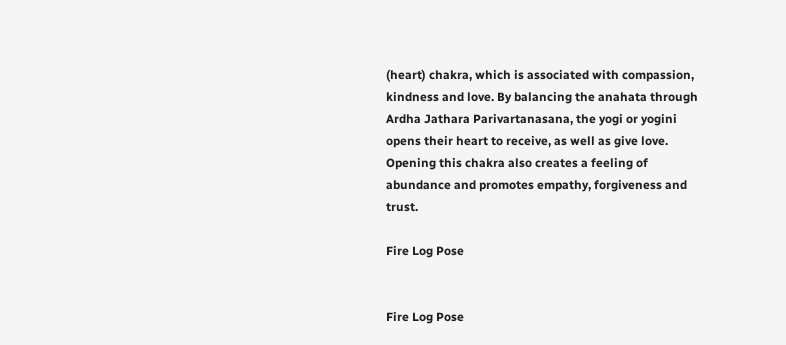(heart) chakra, which is associated with compassion, kindness and love. By balancing the anahata through Ardha Jathara Parivartanasana, the yogi or yogini opens their heart to receive, as well as give love. Opening this chakra also creates a feeling of abundance and promotes empathy, forgiveness and trust.

Fire Log Pose


Fire Log Pose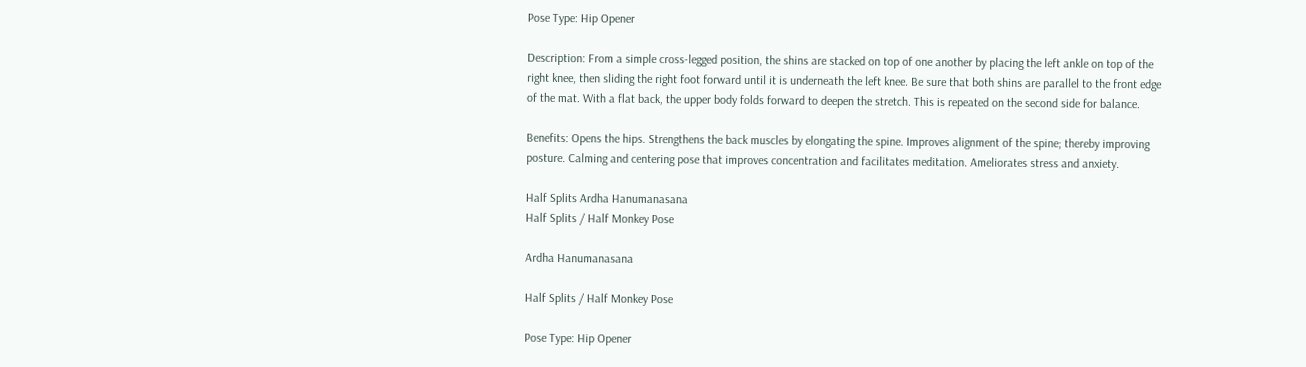Pose Type: Hip Opener

Description: From a simple cross-legged position, the shins are stacked on top of one another by placing the left ankle on top of the right knee, then sliding the right foot forward until it is underneath the left knee. Be sure that both shins are parallel to the front edge of the mat. With a flat back, the upper body folds forward to deepen the stretch. This is repeated on the second side for balance.

Benefits: Opens the hips. Strengthens the back muscles by elongating the spine. Improves alignment of the spine; thereby improving posture. Calming and centering pose that improves concentration and facilitates meditation. Ameliorates stress and anxiety.

Half Splits Ardha Hanumanasana
Half Splits / Half Monkey Pose

Ardha Hanumanasana

Half Splits / Half Monkey Pose

Pose Type: Hip Opener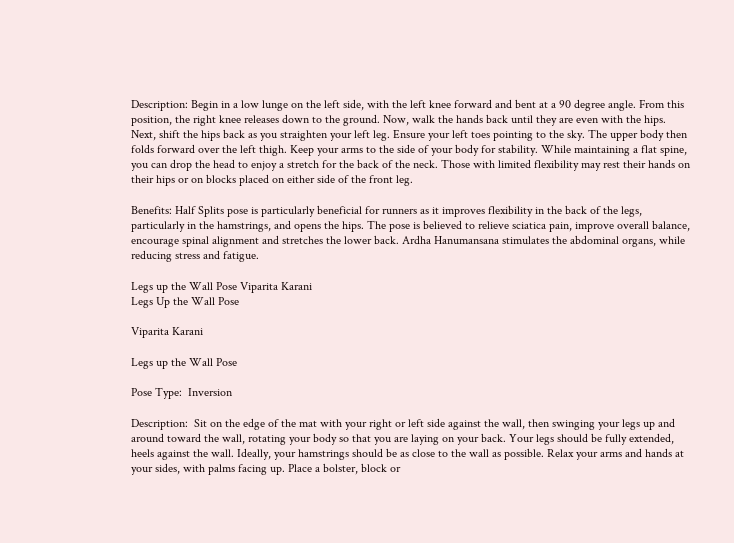Description: Begin in a low lunge on the left side, with the left knee forward and bent at a 90 degree angle. From this position, the right knee releases down to the ground. Now, walk the hands back until they are even with the hips. Next, shift the hips back as you straighten your left leg. Ensure your left toes pointing to the sky. The upper body then folds forward over the left thigh. Keep your arms to the side of your body for stability. While maintaining a flat spine, you can drop the head to enjoy a stretch for the back of the neck. Those with limited flexibility may rest their hands on their hips or on blocks placed on either side of the front leg.

Benefits: Half Splits pose is particularly beneficial for runners as it improves flexibility in the back of the legs, particularly in the hamstrings, and opens the hips. The pose is believed to relieve sciatica pain, improve overall balance, encourage spinal alignment and stretches the lower back. Ardha Hanumansana stimulates the abdominal organs, while reducing stress and fatigue.

Legs up the Wall Pose Viparita Karani
Legs Up the Wall Pose

Viparita Karani

Legs up the Wall Pose

Pose Type:  Inversion

Description:  Sit on the edge of the mat with your right or left side against the wall, then swinging your legs up and around toward the wall, rotating your body so that you are laying on your back. Your legs should be fully extended, heels against the wall. Ideally, your hamstrings should be as close to the wall as possible. Relax your arms and hands at your sides, with palms facing up. Place a bolster, block or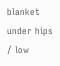blanket under hips / low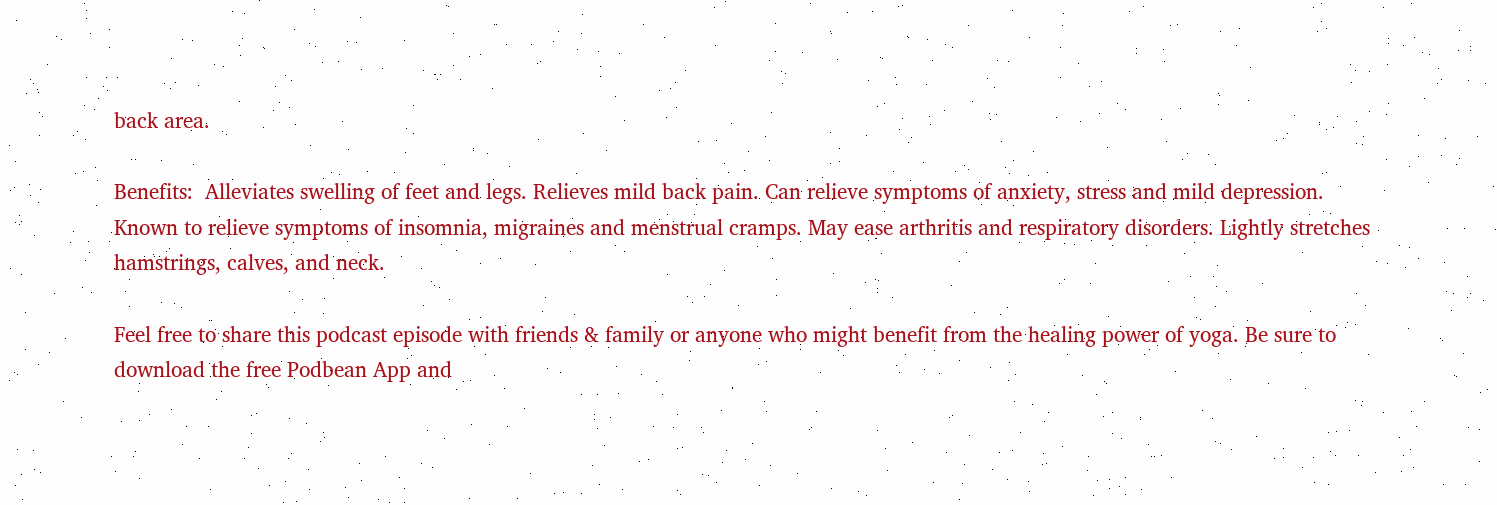back area.

Benefits:  Alleviates swelling of feet and legs. Relieves mild back pain. Can relieve symptoms of anxiety, stress and mild depression. Known to relieve symptoms of insomnia, migraines and menstrual cramps. May ease arthritis and respiratory disorders. Lightly stretches hamstrings, calves, and neck.

Feel free to share this podcast episode with friends & family or anyone who might benefit from the healing power of yoga. Be sure to download the free Podbean App and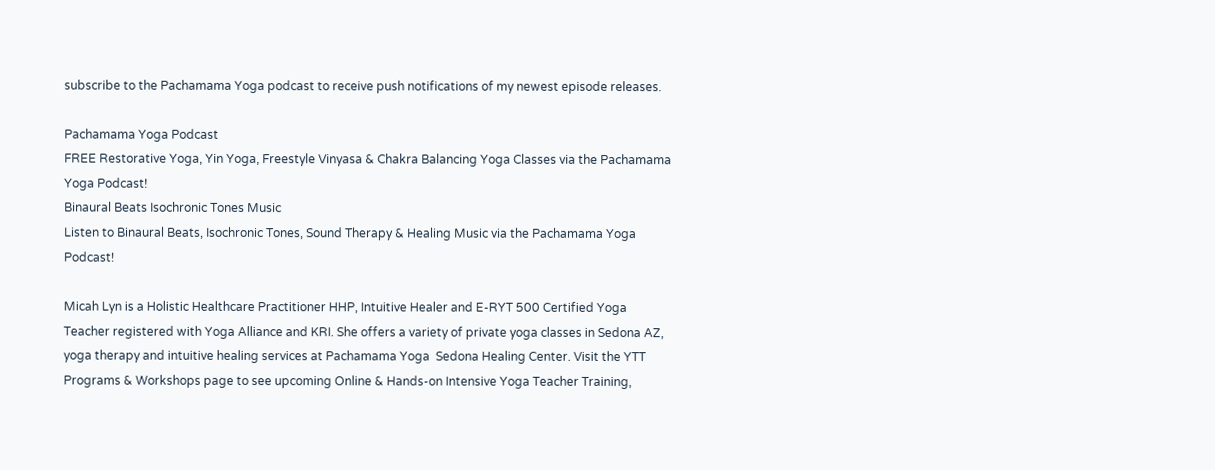subscribe to the Pachamama Yoga podcast to receive push notifications of my newest episode releases.

Pachamama Yoga Podcast
FREE Restorative Yoga, Yin Yoga, Freestyle Vinyasa & Chakra Balancing Yoga Classes via the Pachamama Yoga Podcast!
Binaural Beats Isochronic Tones Music
Listen to Binaural Beats, Isochronic Tones, Sound Therapy & Healing Music via the Pachamama Yoga Podcast!

Micah Lyn is a Holistic Healthcare Practitioner HHP, Intuitive Healer and E-RYT 500 Certified Yoga Teacher registered with Yoga Alliance and KRI. She offers a variety of private yoga classes in Sedona AZ, yoga therapy and intuitive healing services at Pachamama Yoga  Sedona Healing Center. Visit the YTT Programs & Workshops page to see upcoming Online & Hands-on Intensive Yoga Teacher Training,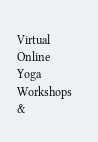Virtual Online Yoga Workshops &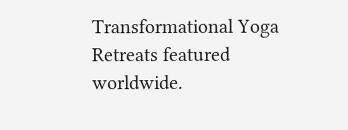Transformational Yoga Retreats featured worldwide.